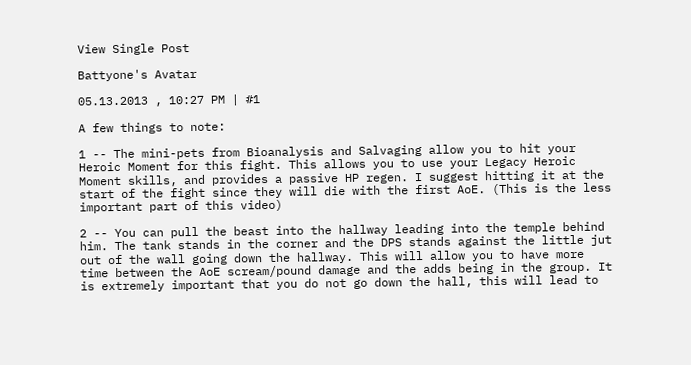View Single Post

Battyone's Avatar

05.13.2013 , 10:27 PM | #1

A few things to note:

1 -- The mini-pets from Bioanalysis and Salvaging allow you to hit your Heroic Moment for this fight. This allows you to use your Legacy Heroic Moment skills, and provides a passive HP regen. I suggest hitting it at the start of the fight since they will die with the first AoE. (This is the less important part of this video)

2 -- You can pull the beast into the hallway leading into the temple behind him. The tank stands in the corner and the DPS stands against the little jut out of the wall going down the hallway. This will allow you to have more time between the AoE scream/pound damage and the adds being in the group. It is extremely important that you do not go down the hall, this will lead to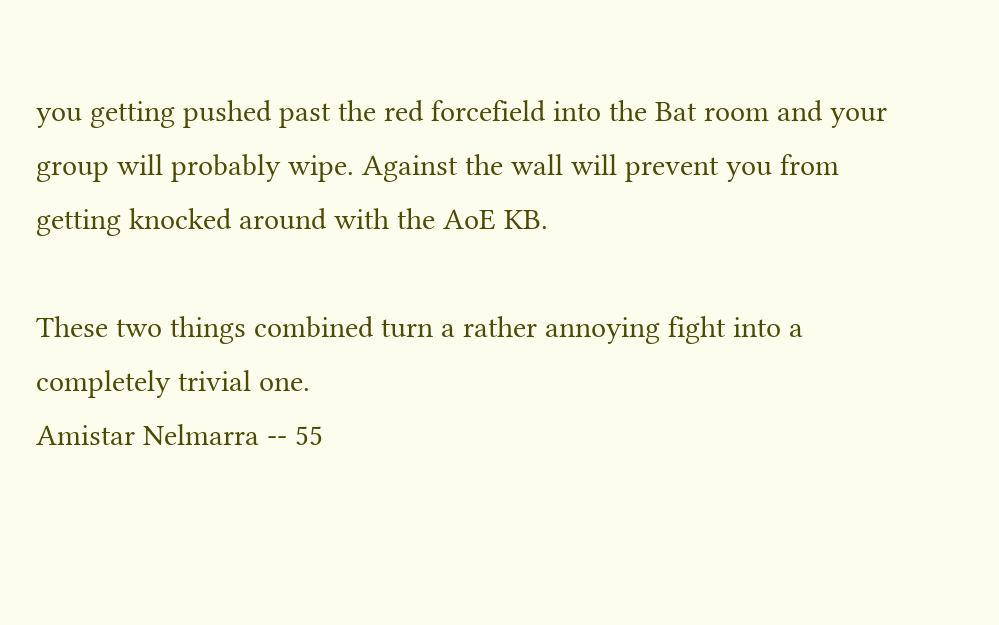you getting pushed past the red forcefield into the Bat room and your group will probably wipe. Against the wall will prevent you from getting knocked around with the AoE KB.

These two things combined turn a rather annoying fight into a completely trivial one.
Amistar Nelmarra -- 55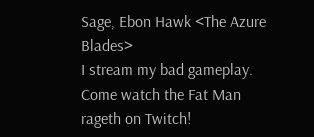Sage, Ebon Hawk <The Azure Blades>
I stream my bad gameplay.
Come watch the Fat Man rageth on Twitch!